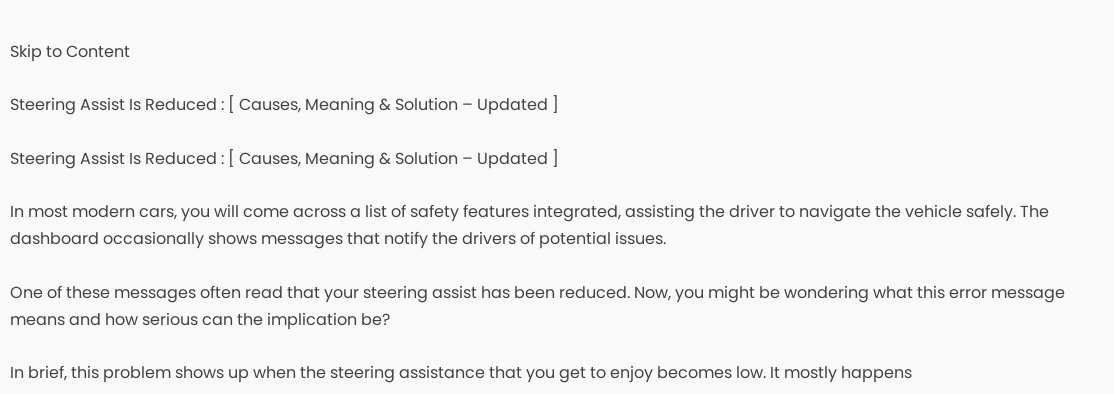Skip to Content

Steering Assist Is Reduced : [ Causes, Meaning & Solution – Updated ]

Steering Assist Is Reduced : [ Causes, Meaning & Solution – Updated ]

In most modern cars, you will come across a list of safety features integrated, assisting the driver to navigate the vehicle safely. The dashboard occasionally shows messages that notify the drivers of potential issues.

One of these messages often read that your steering assist has been reduced. Now, you might be wondering what this error message means and how serious can the implication be?

In brief, this problem shows up when the steering assistance that you get to enjoy becomes low. It mostly happens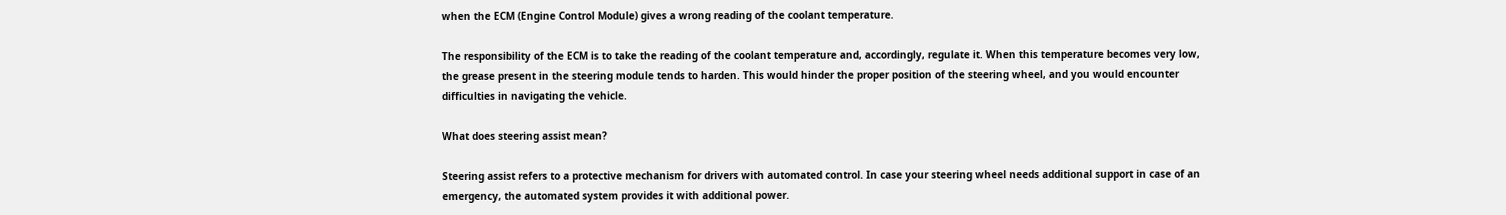when the ECM (Engine Control Module) gives a wrong reading of the coolant temperature.

The responsibility of the ECM is to take the reading of the coolant temperature and, accordingly, regulate it. When this temperature becomes very low, the grease present in the steering module tends to harden. This would hinder the proper position of the steering wheel, and you would encounter difficulties in navigating the vehicle.

What does steering assist mean?

Steering assist refers to a protective mechanism for drivers with automated control. In case your steering wheel needs additional support in case of an emergency, the automated system provides it with additional power.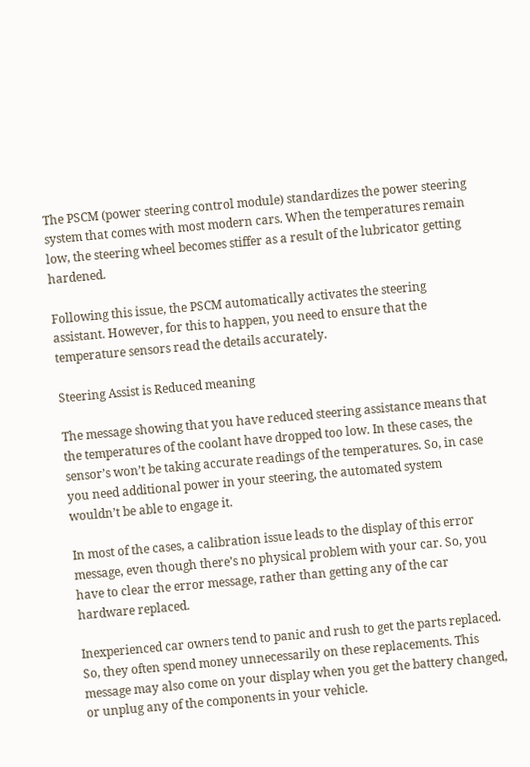The PSCM (power steering control module) standardizes the power steering system that comes with most modern cars. When the temperatures remain low, the steering wheel becomes stiffer as a result of the lubricator getting hardened.

Following this issue, the PSCM automatically activates the steering assistant. However, for this to happen, you need to ensure that the temperature sensors read the details accurately.

Steering Assist is Reduced meaning

The message showing that you have reduced steering assistance means that the temperatures of the coolant have dropped too low. In these cases, the sensor’s won’t be taking accurate readings of the temperatures. So, in case you need additional power in your steering, the automated system wouldn’t be able to engage it.

In most of the cases, a calibration issue leads to the display of this error message, even though there’s no physical problem with your car. So, you have to clear the error message, rather than getting any of the car hardware replaced.

Inexperienced car owners tend to panic and rush to get the parts replaced. So, they often spend money unnecessarily on these replacements. This message may also come on your display when you get the battery changed, or unplug any of the components in your vehicle.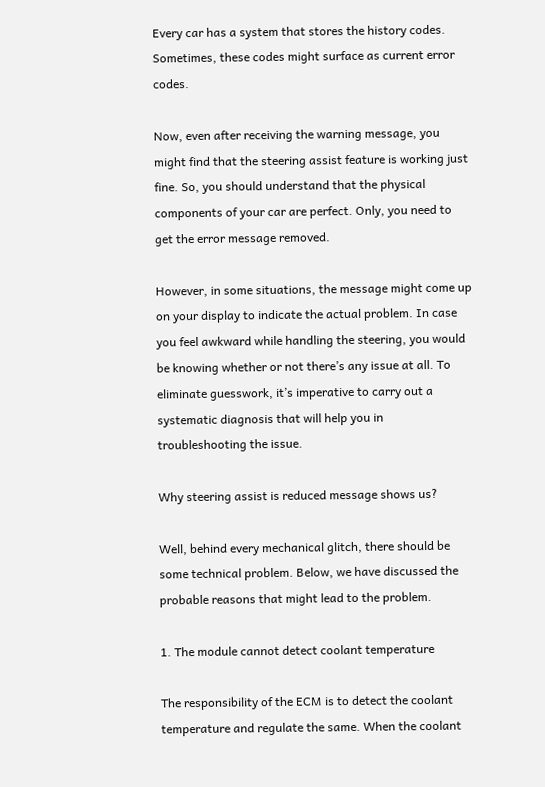Every car has a system that stores the history codes. Sometimes, these codes might surface as current error codes.

Now, even after receiving the warning message, you might find that the steering assist feature is working just fine. So, you should understand that the physical components of your car are perfect. Only, you need to get the error message removed.

However, in some situations, the message might come up on your display to indicate the actual problem. In case you feel awkward while handling the steering, you would be knowing whether or not there’s any issue at all. To eliminate guesswork, it’s imperative to carry out a systematic diagnosis that will help you in troubleshooting the issue.

Why steering assist is reduced message shows us?

Well, behind every mechanical glitch, there should be some technical problem. Below, we have discussed the probable reasons that might lead to the problem.

1. The module cannot detect coolant temperature

The responsibility of the ECM is to detect the coolant temperature and regulate the same. When the coolant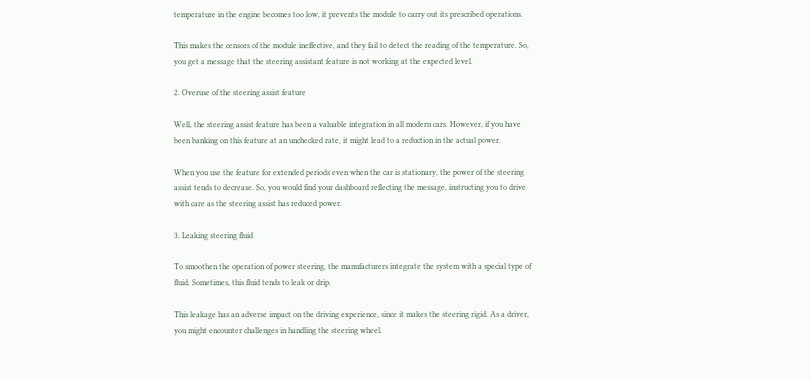temperature in the engine becomes too low, it prevents the module to carry out its prescribed operations.

This makes the censors of the module ineffective, and they fail to detect the reading of the temperature. So, you get a message that the steering assistant feature is not working at the expected level.

2. Overuse of the steering assist feature

Well, the steering assist feature has been a valuable integration in all modern cars. However, if you have been banking on this feature at an unchecked rate, it might lead to a reduction in the actual power.

When you use the feature for extended periods even when the car is stationary, the power of the steering assist tends to decrease. So, you would find your dashboard reflecting the message, instructing you to drive with care as the steering assist has reduced power.

3. Leaking steering fluid

To smoothen the operation of power steering, the manufacturers integrate the system with a special type of fluid. Sometimes, this fluid tends to leak or drip.

This leakage has an adverse impact on the driving experience, since it makes the steering rigid. As a driver, you might encounter challenges in handling the steering wheel.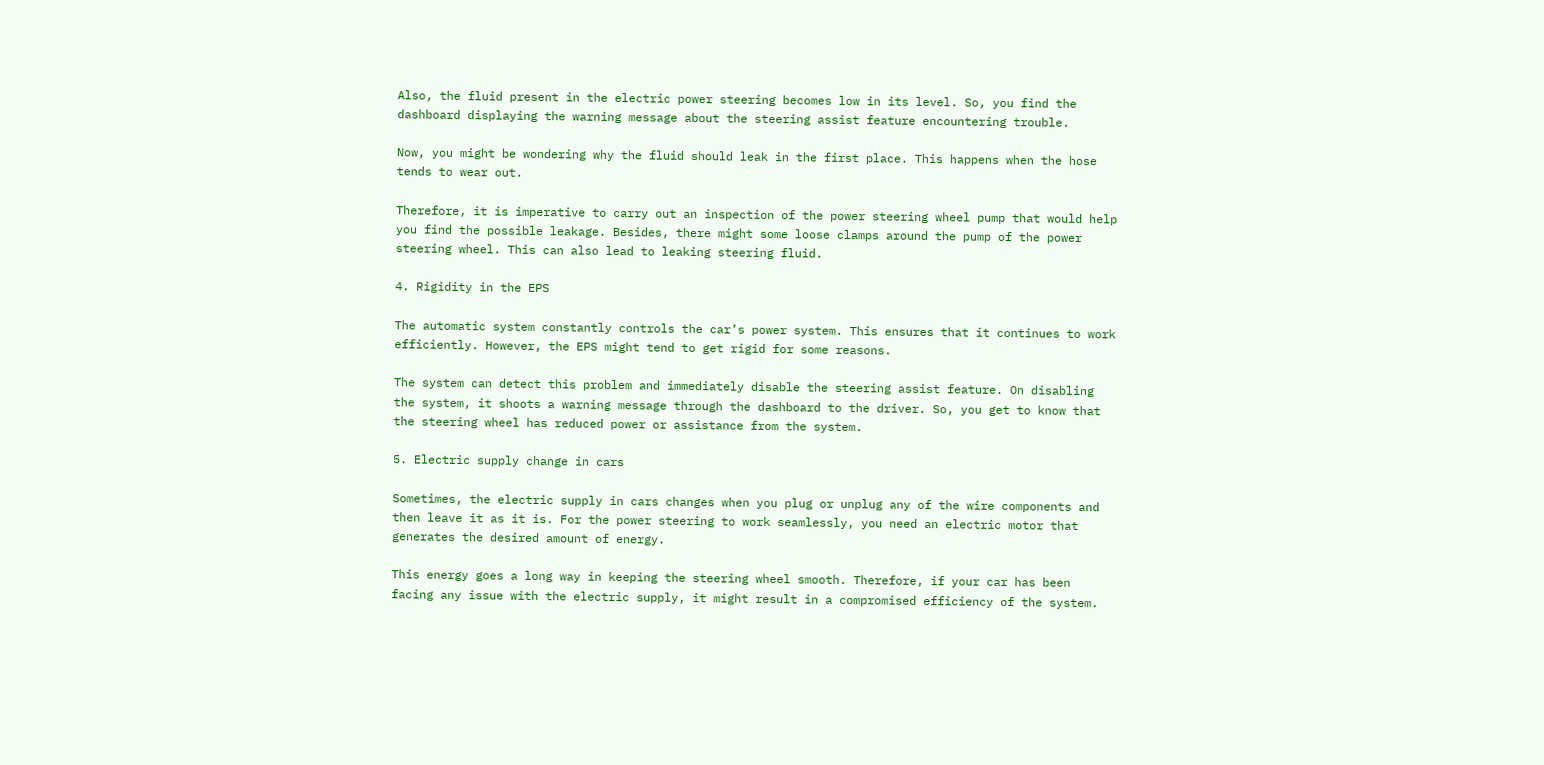Also, the fluid present in the electric power steering becomes low in its level. So, you find the dashboard displaying the warning message about the steering assist feature encountering trouble.

Now, you might be wondering why the fluid should leak in the first place. This happens when the hose tends to wear out.

Therefore, it is imperative to carry out an inspection of the power steering wheel pump that would help you find the possible leakage. Besides, there might some loose clamps around the pump of the power steering wheel. This can also lead to leaking steering fluid.

4. Rigidity in the EPS

The automatic system constantly controls the car’s power system. This ensures that it continues to work efficiently. However, the EPS might tend to get rigid for some reasons.

The system can detect this problem and immediately disable the steering assist feature. On disabling the system, it shoots a warning message through the dashboard to the driver. So, you get to know that the steering wheel has reduced power or assistance from the system.

5. Electric supply change in cars

Sometimes, the electric supply in cars changes when you plug or unplug any of the wire components and then leave it as it is. For the power steering to work seamlessly, you need an electric motor that generates the desired amount of energy.

This energy goes a long way in keeping the steering wheel smooth. Therefore, if your car has been facing any issue with the electric supply, it might result in a compromised efficiency of the system.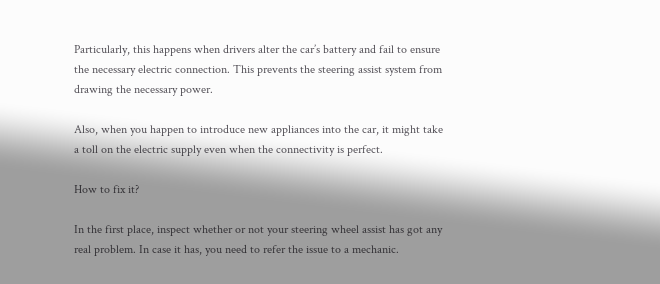Particularly, this happens when drivers alter the car’s battery and fail to ensure the necessary electric connection. This prevents the steering assist system from drawing the necessary power.

Also, when you happen to introduce new appliances into the car, it might take a toll on the electric supply even when the connectivity is perfect.

How to fix it?

In the first place, inspect whether or not your steering wheel assist has got any real problem. In case it has, you need to refer the issue to a mechanic.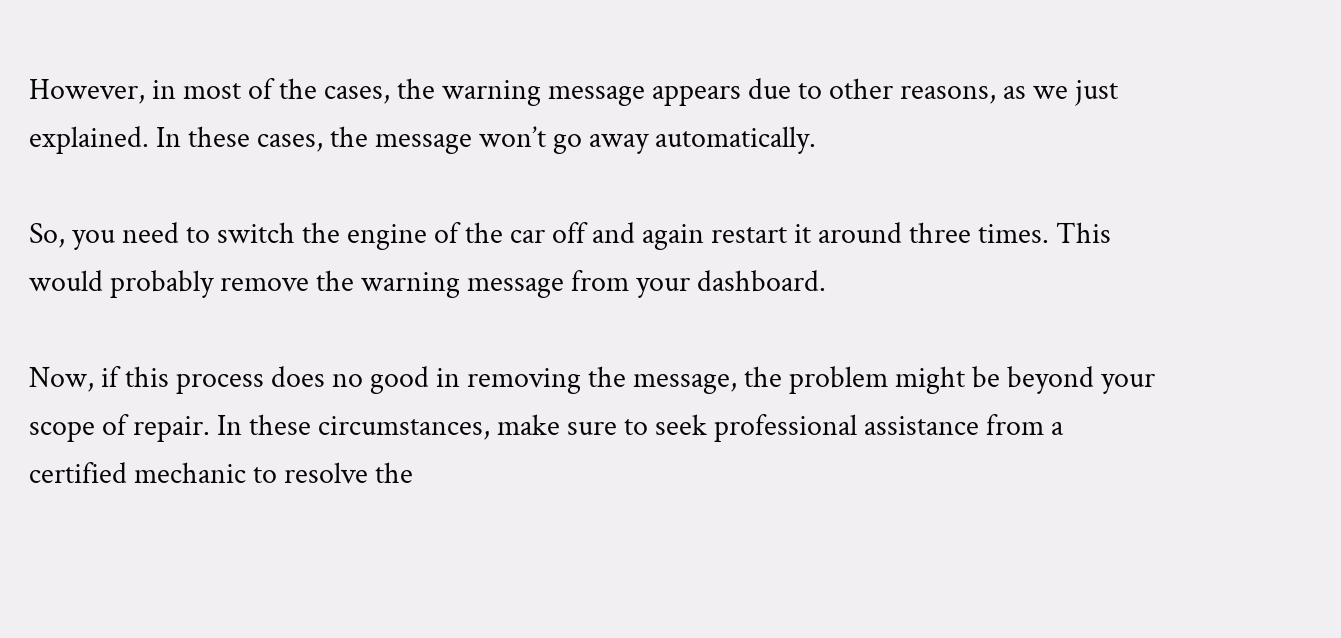However, in most of the cases, the warning message appears due to other reasons, as we just explained. In these cases, the message won’t go away automatically.

So, you need to switch the engine of the car off and again restart it around three times. This would probably remove the warning message from your dashboard.

Now, if this process does no good in removing the message, the problem might be beyond your scope of repair. In these circumstances, make sure to seek professional assistance from a certified mechanic to resolve the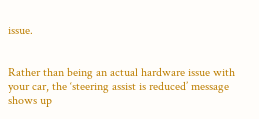issue.


Rather than being an actual hardware issue with your car, the ‘steering assist is reduced’ message shows up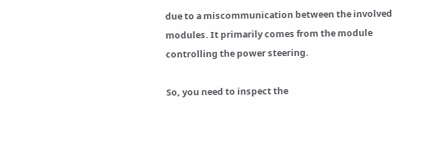due to a miscommunication between the involved modules. It primarily comes from the module controlling the power steering.

So, you need to inspect the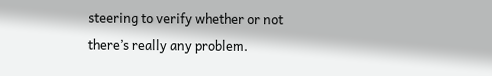steering to verify whether or not there’s really any problem.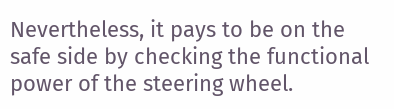Nevertheless, it pays to be on the safe side by checking the functional power of the steering wheel.